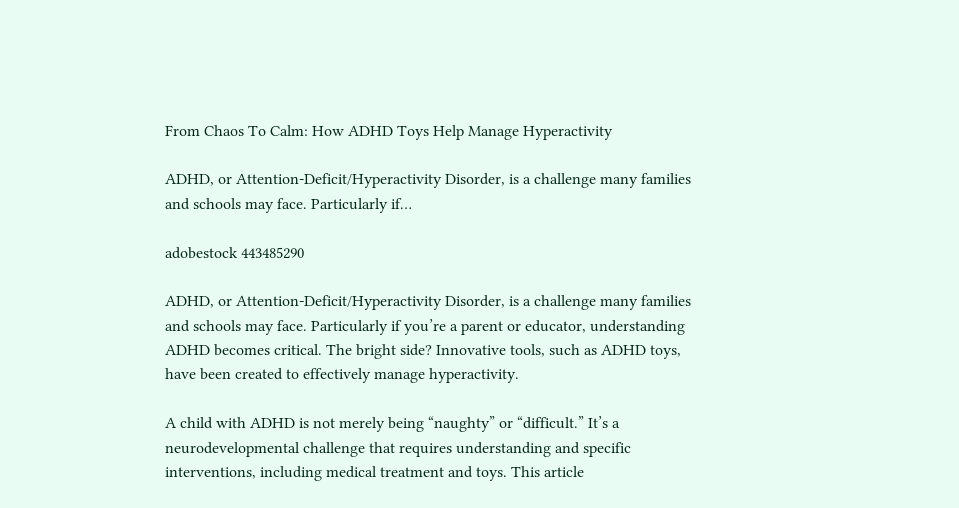From Chaos To Calm: How ADHD Toys Help Manage Hyperactivity

ADHD, or Attention-Deficit/Hyperactivity Disorder, is a challenge many families and schools may face. Particularly if…

adobestock 443485290

ADHD, or Attention-Deficit/Hyperactivity Disorder, is a challenge many families and schools may face. Particularly if you’re a parent or educator, understanding ADHD becomes critical. The bright side? Innovative tools, such as ADHD toys, have been created to effectively manage hyperactivity.

A child with ADHD is not merely being “naughty” or “difficult.” It’s a neurodevelopmental challenge that requires understanding and specific interventions, including medical treatment and toys. This article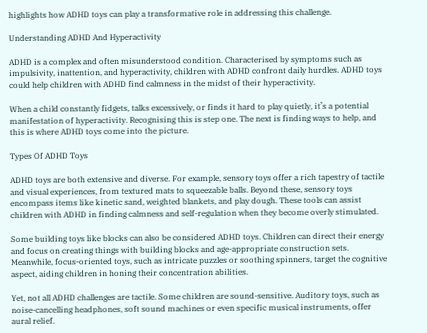highlights how ADHD toys can play a transformative role in addressing this challenge.

Understanding ADHD And Hyperactivity

ADHD is a complex and often misunderstood condition. Characterised by symptoms such as impulsivity, inattention, and hyperactivity, children with ADHD confront daily hurdles. ADHD toys could help children with ADHD find calmness in the midst of their hyperactivity.

When a child constantly fidgets, talks excessively, or finds it hard to play quietly, it’s a potential manifestation of hyperactivity. Recognising this is step one. The next is finding ways to help, and this is where ADHD toys come into the picture.

Types Of ADHD Toys

ADHD toys are both extensive and diverse. For example, sensory toys offer a rich tapestry of tactile and visual experiences, from textured mats to squeezable balls. Beyond these, sensory toys encompass items like kinetic sand, weighted blankets, and play dough. These tools can assist children with ADHD in finding calmness and self-regulation when they become overly stimulated.

Some building toys like blocks can also be considered ADHD toys. Children can direct their energy and focus on creating things with building blocks and age-appropriate construction sets. Meanwhile, focus-oriented toys, such as intricate puzzles or soothing spinners, target the cognitive aspect, aiding children in honing their concentration abilities.

Yet, not all ADHD challenges are tactile. Some children are sound-sensitive. Auditory toys, such as noise-cancelling headphones, soft sound machines or even specific musical instruments, offer aural relief.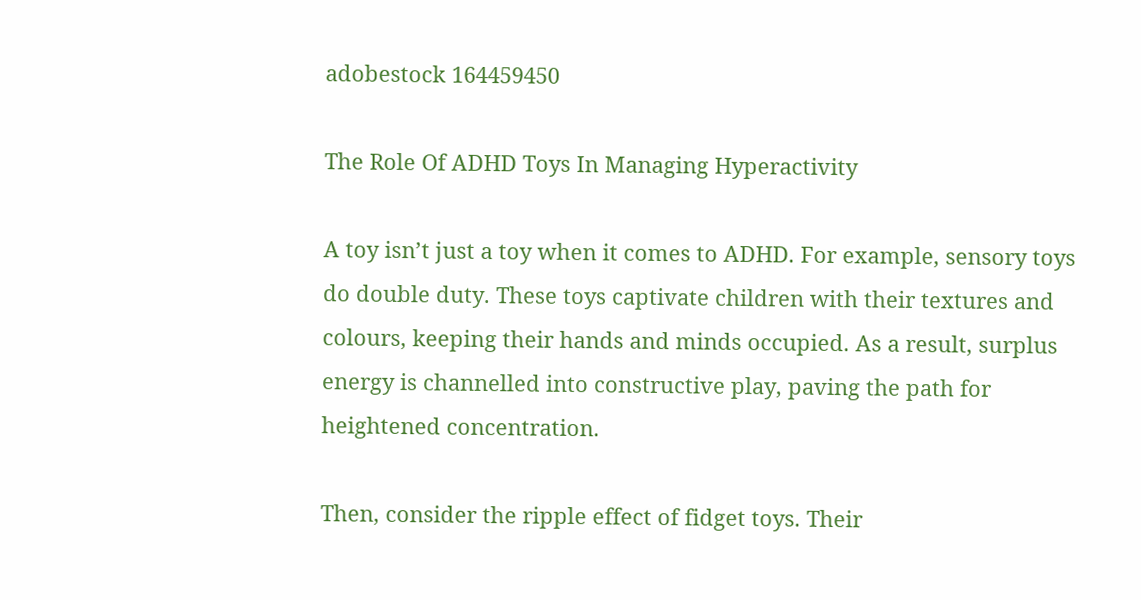adobestock 164459450

The Role Of ADHD Toys In Managing Hyperactivity

A toy isn’t just a toy when it comes to ADHD. For example, sensory toys do double duty. These toys captivate children with their textures and colours, keeping their hands and minds occupied. As a result, surplus energy is channelled into constructive play, paving the path for heightened concentration.

Then, consider the ripple effect of fidget toys. Their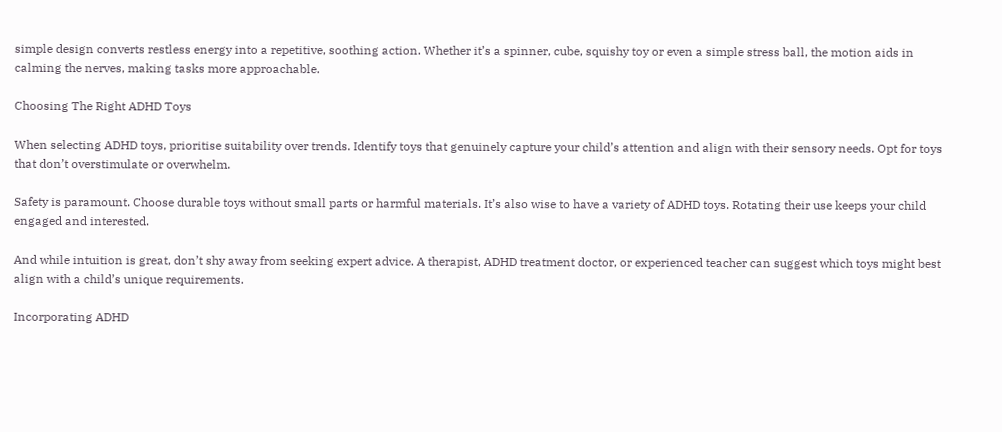simple design converts restless energy into a repetitive, soothing action. Whether it’s a spinner, cube, squishy toy or even a simple stress ball, the motion aids in calming the nerves, making tasks more approachable.

Choosing The Right ADHD Toys

When selecting ADHD toys, prioritise suitability over trends. Identify toys that genuinely capture your child’s attention and align with their sensory needs. Opt for toys that don’t overstimulate or overwhelm.

Safety is paramount. Choose durable toys without small parts or harmful materials. It’s also wise to have a variety of ADHD toys. Rotating their use keeps your child engaged and interested.

And while intuition is great, don’t shy away from seeking expert advice. A therapist, ADHD treatment doctor, or experienced teacher can suggest which toys might best align with a child’s unique requirements.

Incorporating ADHD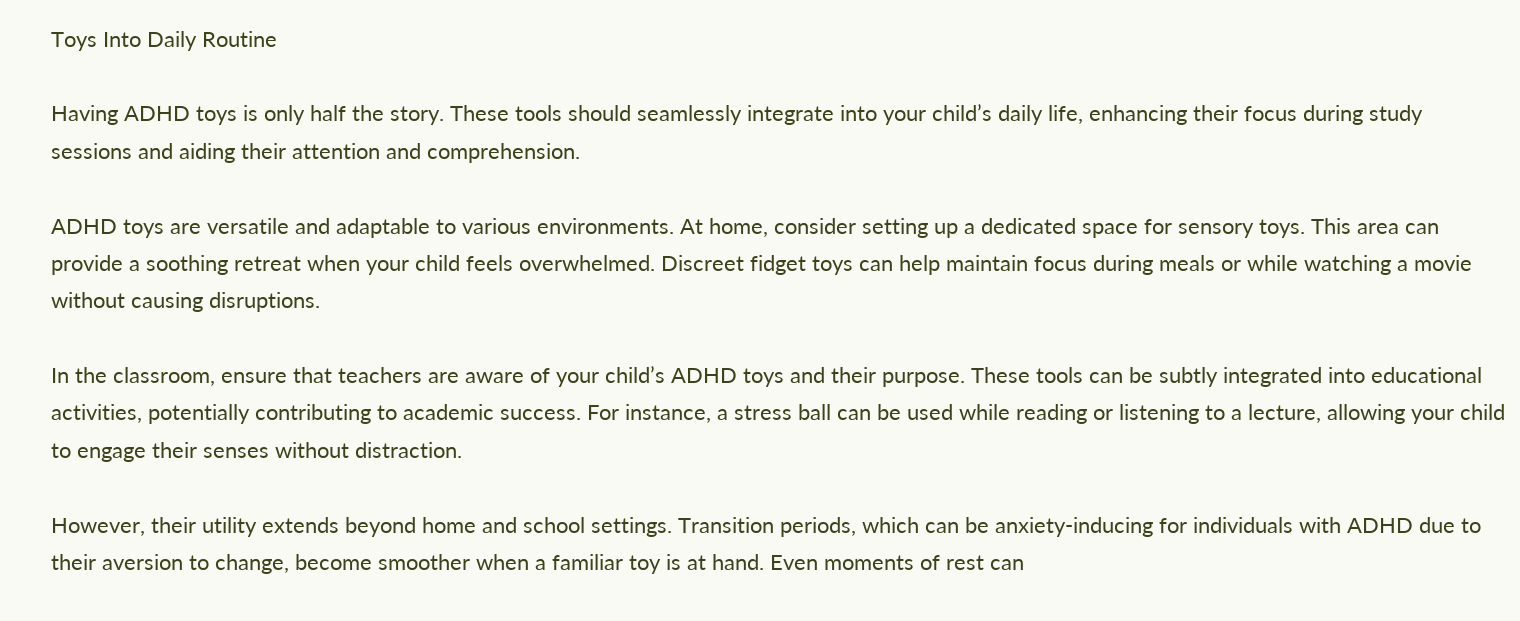Toys Into Daily Routine

Having ADHD toys is only half the story. These tools should seamlessly integrate into your child’s daily life, enhancing their focus during study sessions and aiding their attention and comprehension.

ADHD toys are versatile and adaptable to various environments. At home, consider setting up a dedicated space for sensory toys. This area can provide a soothing retreat when your child feels overwhelmed. Discreet fidget toys can help maintain focus during meals or while watching a movie without causing disruptions.

In the classroom, ensure that teachers are aware of your child’s ADHD toys and their purpose. These tools can be subtly integrated into educational activities, potentially contributing to academic success. For instance, a stress ball can be used while reading or listening to a lecture, allowing your child to engage their senses without distraction.

However, their utility extends beyond home and school settings. Transition periods, which can be anxiety-inducing for individuals with ADHD due to their aversion to change, become smoother when a familiar toy is at hand. Even moments of rest can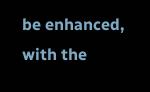be enhanced, with the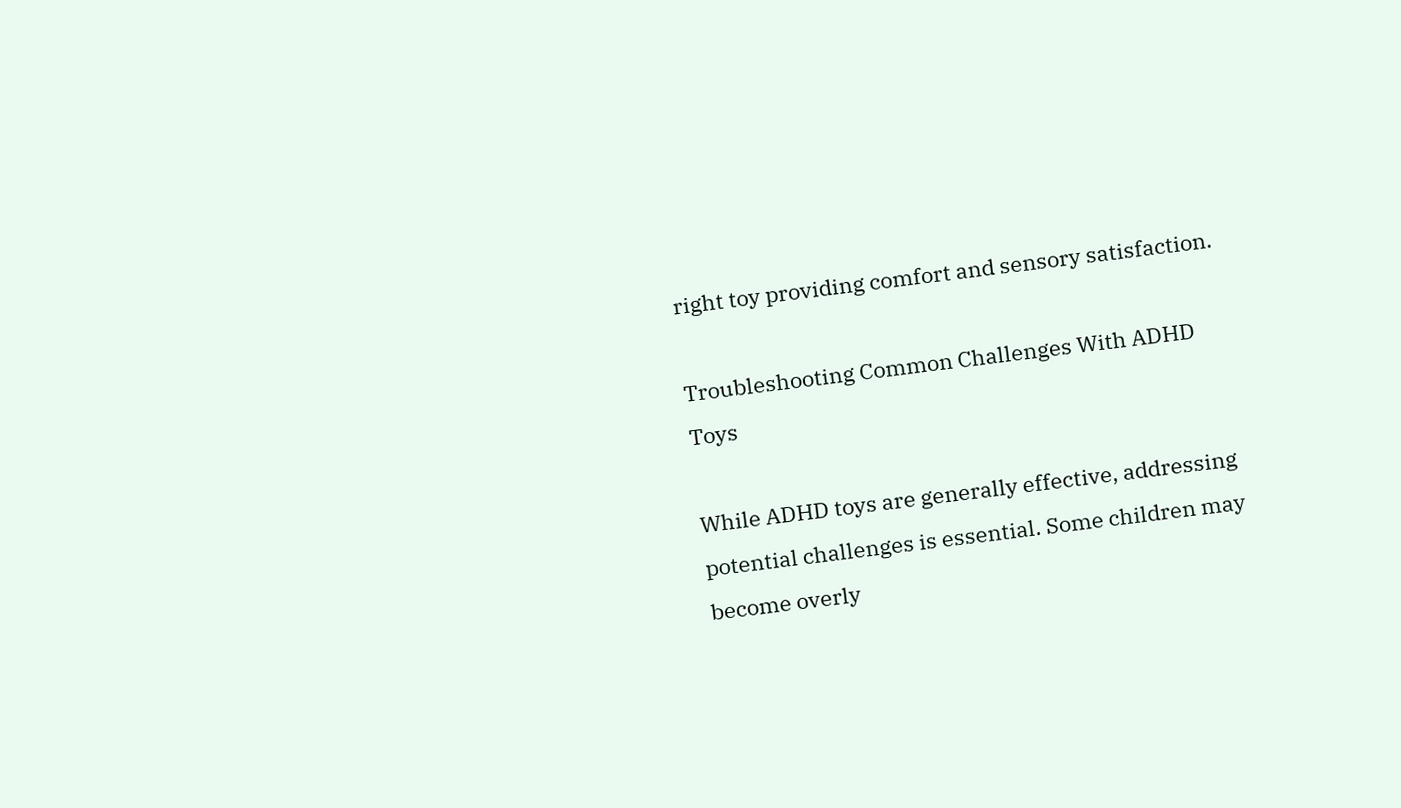right toy providing comfort and sensory satisfaction.

Troubleshooting Common Challenges With ADHD Toys

While ADHD toys are generally effective, addressing potential challenges is essential. Some children may become overly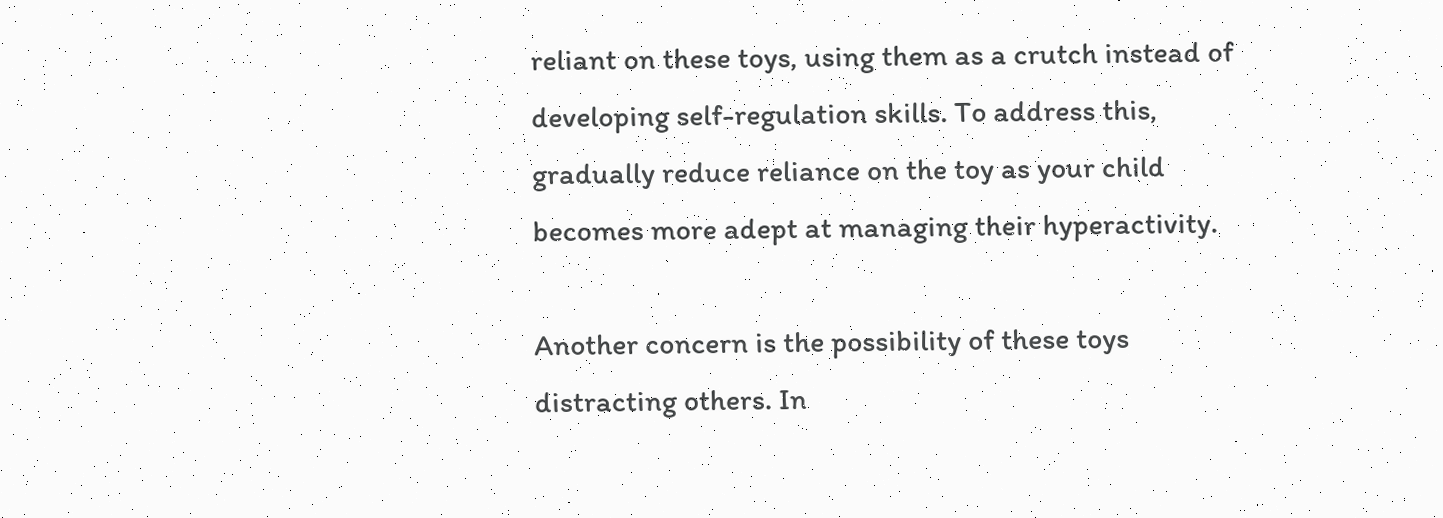reliant on these toys, using them as a crutch instead of developing self-regulation skills. To address this, gradually reduce reliance on the toy as your child becomes more adept at managing their hyperactivity.

Another concern is the possibility of these toys distracting others. In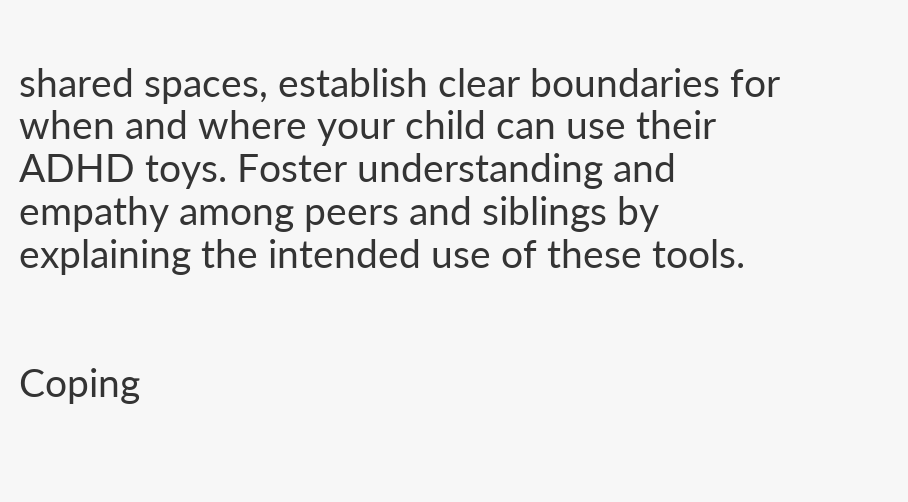shared spaces, establish clear boundaries for when and where your child can use their ADHD toys. Foster understanding and empathy among peers and siblings by explaining the intended use of these tools.


Coping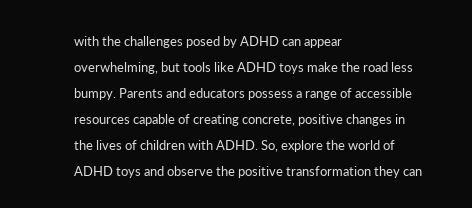with the challenges posed by ADHD can appear overwhelming, but tools like ADHD toys make the road less bumpy. Parents and educators possess a range of accessible resources capable of creating concrete, positive changes in the lives of children with ADHD. So, explore the world of ADHD toys and observe the positive transformation they can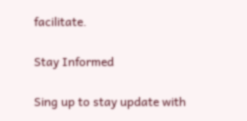facilitate.

Stay Informed

Sing up to stay update with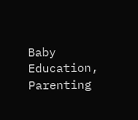Baby Education, Parenting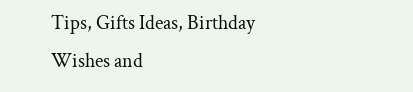Tips, Gifts Ideas, Birthday Wishes and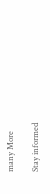many More

Stay informed